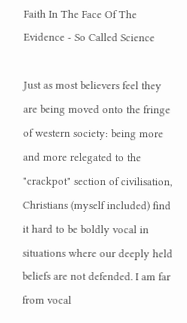Faith In The Face Of The Evidence - So Called Science

Just as most believers feel they are being moved onto the fringe of western society: being more and more relegated to the "crackpot" section of civilisation, Christians (myself included) find it hard to be boldly vocal in situations where our deeply held beliefs are not defended. I am far from vocal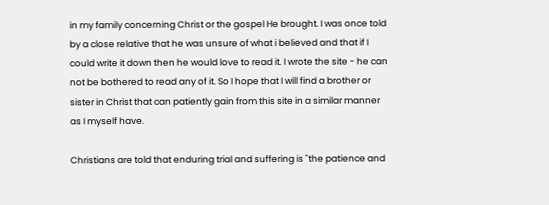in my family concerning Christ or the gospel He brought. I was once told by a close relative that he was unsure of what i believed and that if I could write it down then he would love to read it. I wrote the site - he can not be bothered to read any of it. So I hope that I will find a brother or sister in Christ that can patiently gain from this site in a similar manner as I myself have.

Christians are told that enduring trial and suffering is "the patience and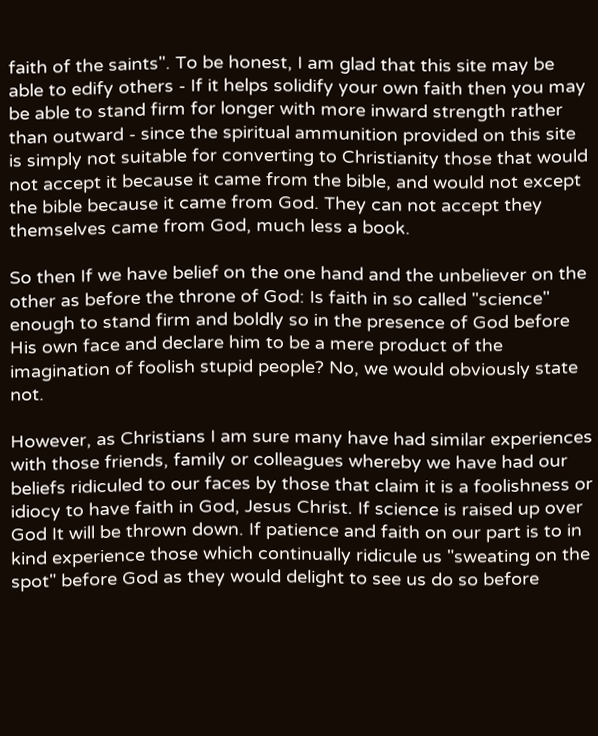faith of the saints". To be honest, I am glad that this site may be able to edify others - If it helps solidify your own faith then you may be able to stand firm for longer with more inward strength rather than outward - since the spiritual ammunition provided on this site is simply not suitable for converting to Christianity those that would not accept it because it came from the bible, and would not except the bible because it came from God. They can not accept they themselves came from God, much less a book.

So then If we have belief on the one hand and the unbeliever on the other as before the throne of God: Is faith in so called "science" enough to stand firm and boldly so in the presence of God before His own face and declare him to be a mere product of the imagination of foolish stupid people? No, we would obviously state not.

However, as Christians I am sure many have had similar experiences with those friends, family or colleagues whereby we have had our beliefs ridiculed to our faces by those that claim it is a foolishness or idiocy to have faith in God, Jesus Christ. If science is raised up over God It will be thrown down. If patience and faith on our part is to in kind experience those which continually ridicule us "sweating on the spot" before God as they would delight to see us do so before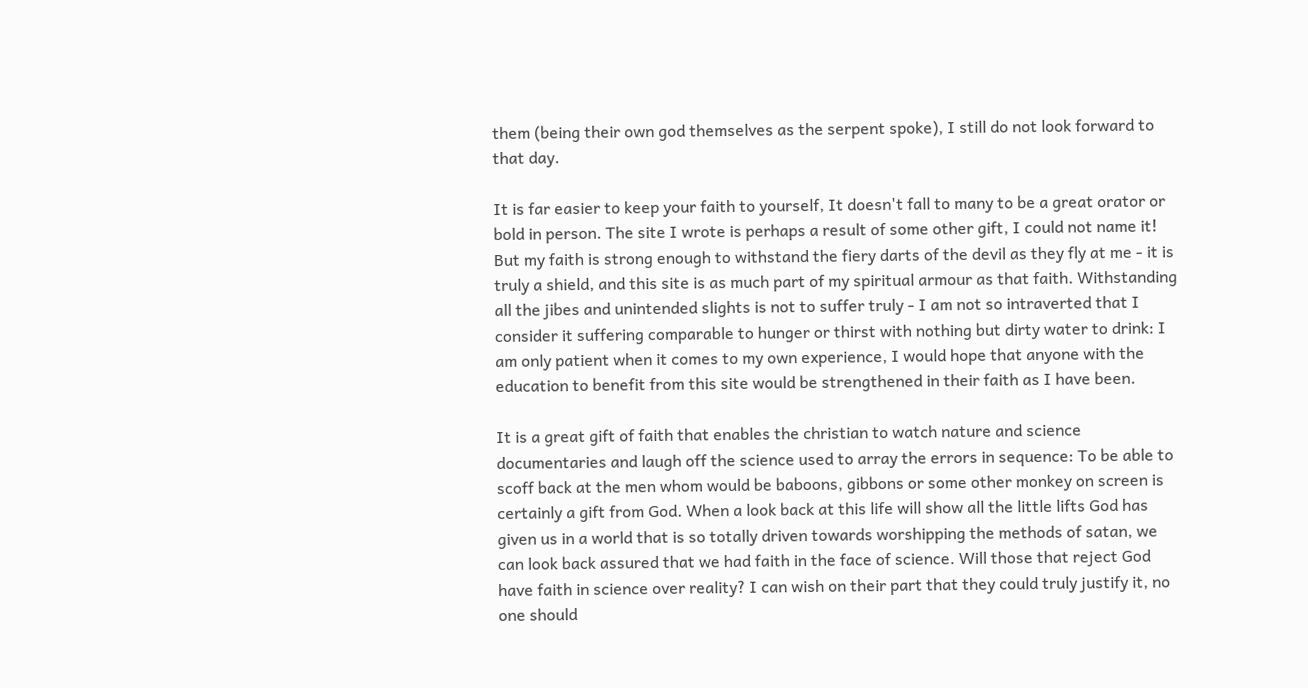them (being their own god themselves as the serpent spoke), I still do not look forward to that day.

It is far easier to keep your faith to yourself, It doesn't fall to many to be a great orator or bold in person. The site I wrote is perhaps a result of some other gift, I could not name it! But my faith is strong enough to withstand the fiery darts of the devil as they fly at me - it is truly a shield, and this site is as much part of my spiritual armour as that faith. Withstanding all the jibes and unintended slights is not to suffer truly - I am not so intraverted that I consider it suffering comparable to hunger or thirst with nothing but dirty water to drink: I am only patient when it comes to my own experience, I would hope that anyone with the education to benefit from this site would be strengthened in their faith as I have been.

It is a great gift of faith that enables the christian to watch nature and science documentaries and laugh off the science used to array the errors in sequence: To be able to scoff back at the men whom would be baboons, gibbons or some other monkey on screen is certainly a gift from God. When a look back at this life will show all the little lifts God has given us in a world that is so totally driven towards worshipping the methods of satan, we can look back assured that we had faith in the face of science. Will those that reject God have faith in science over reality? I can wish on their part that they could truly justify it, no one should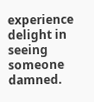experience delight in seeing someone damned.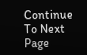Continue To Next Page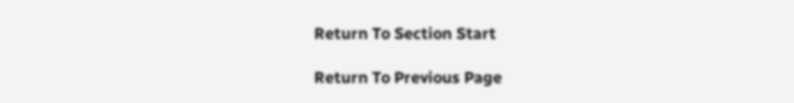Return To Section Start

Return To Previous Page